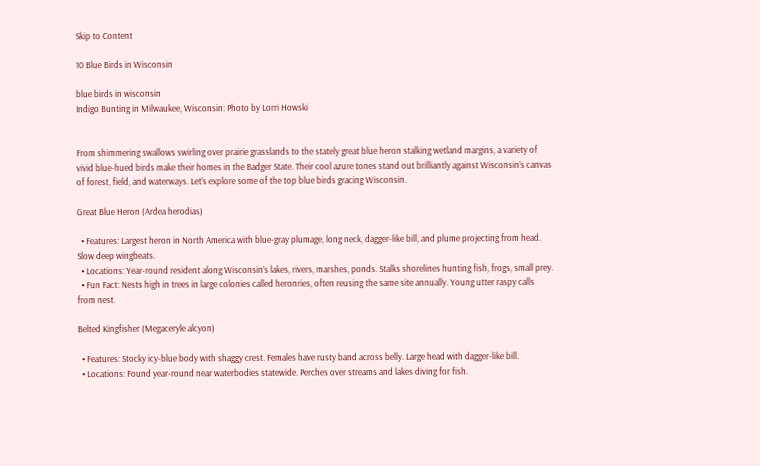Skip to Content

10 Blue Birds in Wisconsin

blue birds in wisconsin
Indigo Bunting in Milwaukee, Wisconsin: Photo by Lorri Howski


From shimmering swallows swirling over prairie grasslands to the stately great blue heron stalking wetland margins, a variety of vivid blue-hued birds make their homes in the Badger State. Their cool azure tones stand out brilliantly against Wisconsin’s canvas of forest, field, and waterways. Let’s explore some of the top blue birds gracing Wisconsin.

Great Blue Heron (Ardea herodias)

  • Features: Largest heron in North America with blue-gray plumage, long neck, dagger-like bill, and plume projecting from head. Slow deep wingbeats.
  • Locations: Year-round resident along Wisconsin’s lakes, rivers, marshes, ponds. Stalks shorelines hunting fish, frogs, small prey.
  • Fun Fact: Nests high in trees in large colonies called heronries, often reusing the same site annually. Young utter raspy calls from nest.

Belted Kingfisher (Megaceryle alcyon)

  • Features: Stocky icy-blue body with shaggy crest. Females have rusty band across belly. Large head with dagger-like bill.
  • Locations: Found year-round near waterbodies statewide. Perches over streams and lakes diving for fish.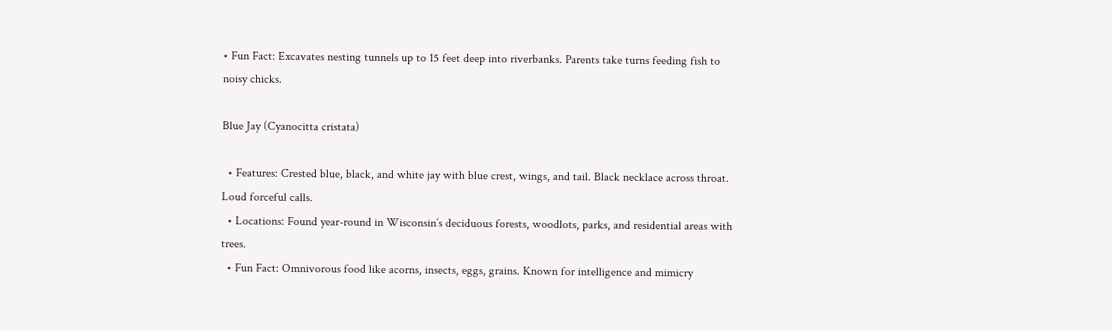• Fun Fact: Excavates nesting tunnels up to 15 feet deep into riverbanks. Parents take turns feeding fish to noisy chicks.

Blue Jay (Cyanocitta cristata)

  • Features: Crested blue, black, and white jay with blue crest, wings, and tail. Black necklace across throat. Loud forceful calls.
  • Locations: Found year-round in Wisconsin’s deciduous forests, woodlots, parks, and residential areas with trees.
  • Fun Fact: Omnivorous food like acorns, insects, eggs, grains. Known for intelligence and mimicry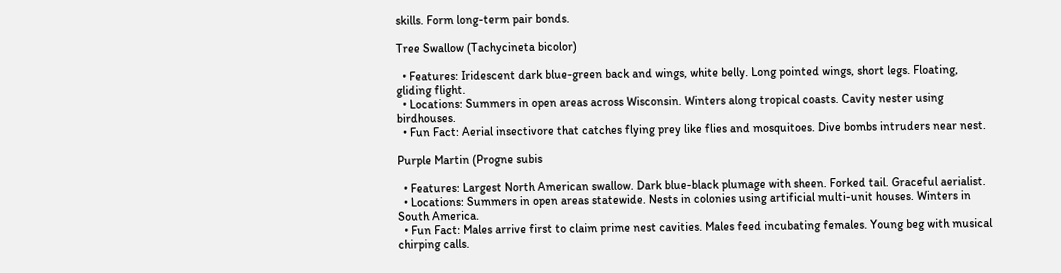skills. Form long-term pair bonds.

Tree Swallow (Tachycineta bicolor)

  • Features: Iridescent dark blue-green back and wings, white belly. Long pointed wings, short legs. Floating, gliding flight.
  • Locations: Summers in open areas across Wisconsin. Winters along tropical coasts. Cavity nester using birdhouses.
  • Fun Fact: Aerial insectivore that catches flying prey like flies and mosquitoes. Dive bombs intruders near nest.

Purple Martin (Progne subis

  • Features: Largest North American swallow. Dark blue-black plumage with sheen. Forked tail. Graceful aerialist.
  • Locations: Summers in open areas statewide. Nests in colonies using artificial multi-unit houses. Winters in South America.
  • Fun Fact: Males arrive first to claim prime nest cavities. Males feed incubating females. Young beg with musical chirping calls.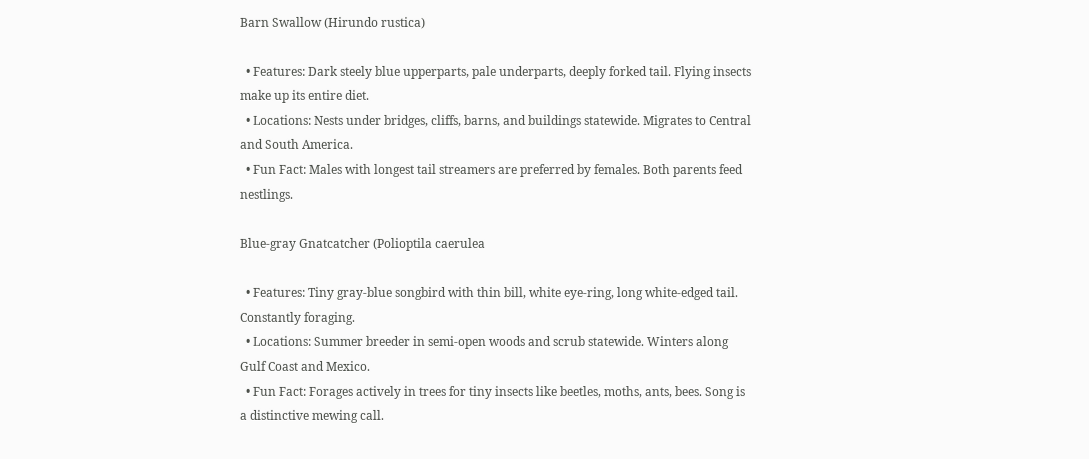Barn Swallow (Hirundo rustica)

  • Features: Dark steely blue upperparts, pale underparts, deeply forked tail. Flying insects make up its entire diet.
  • Locations: Nests under bridges, cliffs, barns, and buildings statewide. Migrates to Central and South America.
  • Fun Fact: Males with longest tail streamers are preferred by females. Both parents feed nestlings.

Blue-gray Gnatcatcher (Polioptila caerulea

  • Features: Tiny gray-blue songbird with thin bill, white eye-ring, long white-edged tail. Constantly foraging.
  • Locations: Summer breeder in semi-open woods and scrub statewide. Winters along Gulf Coast and Mexico.
  • Fun Fact: Forages actively in trees for tiny insects like beetles, moths, ants, bees. Song is a distinctive mewing call.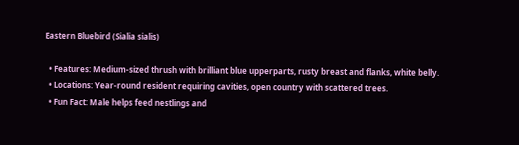Eastern Bluebird (Sialia sialis)

  • Features: Medium-sized thrush with brilliant blue upperparts, rusty breast and flanks, white belly.
  • Locations: Year-round resident requiring cavities, open country with scattered trees.
  • Fun Fact: Male helps feed nestlings and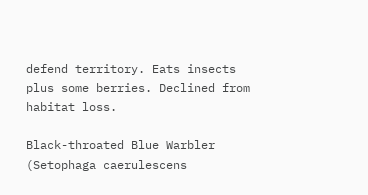defend territory. Eats insects plus some berries. Declined from habitat loss.

Black-throated Blue Warbler (Setophaga caerulescens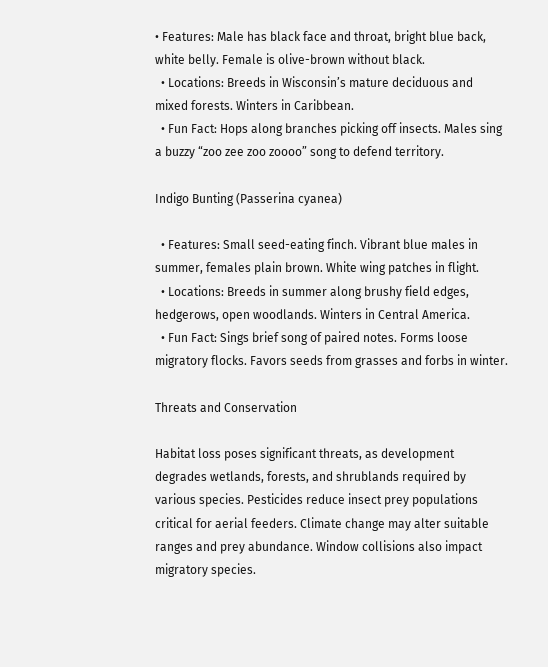• Features: Male has black face and throat, bright blue back, white belly. Female is olive-brown without black.
  • Locations: Breeds in Wisconsin’s mature deciduous and mixed forests. Winters in Caribbean.
  • Fun Fact: Hops along branches picking off insects. Males sing a buzzy “zoo zee zoo zoooo” song to defend territory.

Indigo Bunting (Passerina cyanea)

  • Features: Small seed-eating finch. Vibrant blue males in summer, females plain brown. White wing patches in flight.
  • Locations: Breeds in summer along brushy field edges, hedgerows, open woodlands. Winters in Central America.
  • Fun Fact: Sings brief song of paired notes. Forms loose migratory flocks. Favors seeds from grasses and forbs in winter.

Threats and Conservation

Habitat loss poses significant threats, as development degrades wetlands, forests, and shrublands required by various species. Pesticides reduce insect prey populations critical for aerial feeders. Climate change may alter suitable ranges and prey abundance. Window collisions also impact migratory species.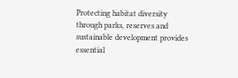Protecting habitat diversity through parks, reserves and sustainable development provides essential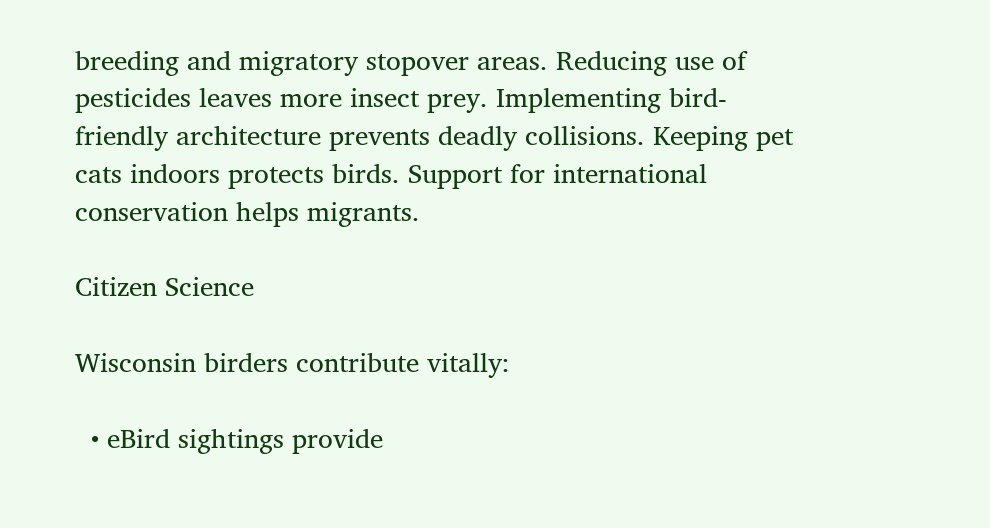breeding and migratory stopover areas. Reducing use of pesticides leaves more insect prey. Implementing bird-friendly architecture prevents deadly collisions. Keeping pet cats indoors protects birds. Support for international conservation helps migrants.

Citizen Science

Wisconsin birders contribute vitally:

  • eBird sightings provide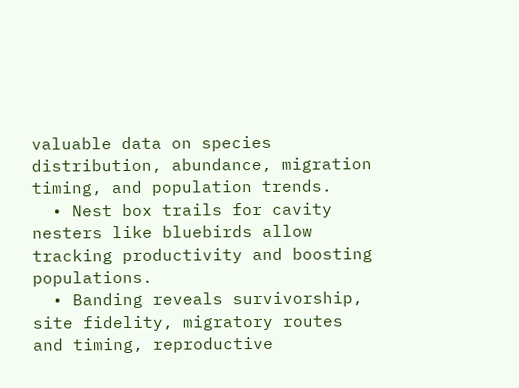valuable data on species distribution, abundance, migration timing, and population trends.
  • Nest box trails for cavity nesters like bluebirds allow tracking productivity and boosting populations.
  • Banding reveals survivorship, site fidelity, migratory routes and timing, reproductive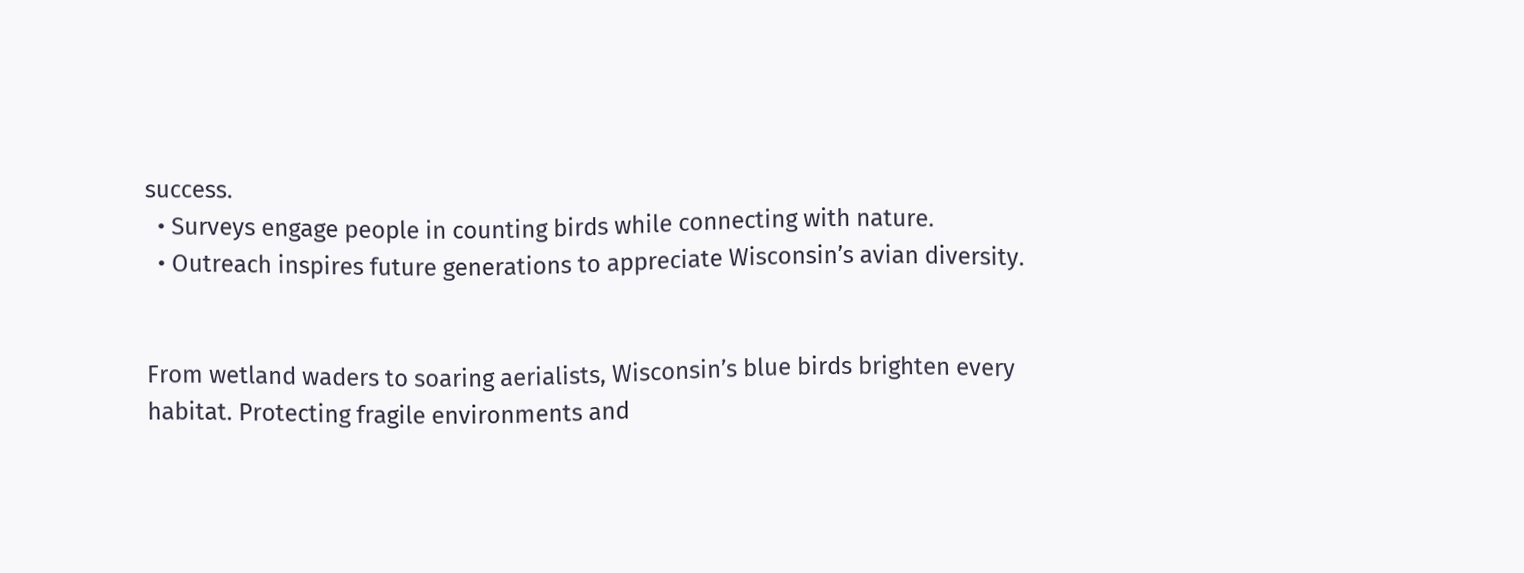success.
  • Surveys engage people in counting birds while connecting with nature.
  • Outreach inspires future generations to appreciate Wisconsin’s avian diversity.


From wetland waders to soaring aerialists, Wisconsin’s blue birds brighten every habitat. Protecting fragile environments and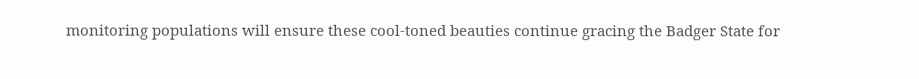monitoring populations will ensure these cool-toned beauties continue gracing the Badger State for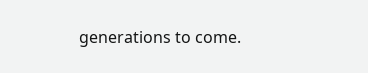generations to come.